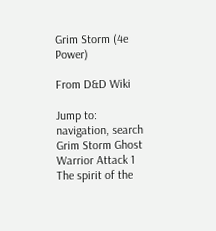Grim Storm (4e Power)

From D&D Wiki

Jump to: navigation, search
Grim Storm Ghost Warrior Attack 1
The spirit of the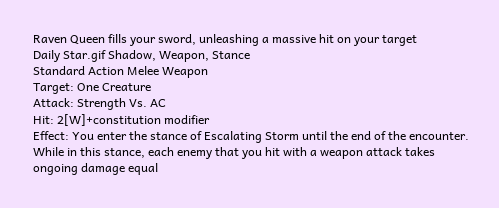Raven Queen fills your sword, unleashing a massive hit on your target
Daily Star.gif Shadow, Weapon, Stance
Standard Action Melee Weapon
Target: One Creature
Attack: Strength Vs. AC
Hit: 2[W]+constitution modifier
Effect: You enter the stance of Escalating Storm until the end of the encounter. While in this stance, each enemy that you hit with a weapon attack takes ongoing damage equal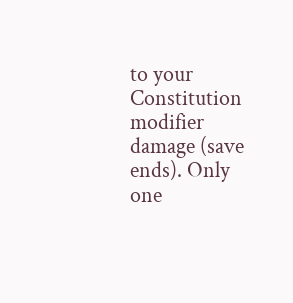to your Constitution modifier damage (save ends). Only one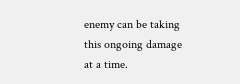enemy can be taking this ongoing damage at a time.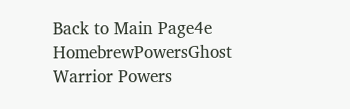Back to Main Page4e HomebrewPowersGhost Warrior Powers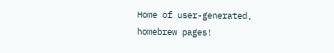Home of user-generated,
homebrew pages!